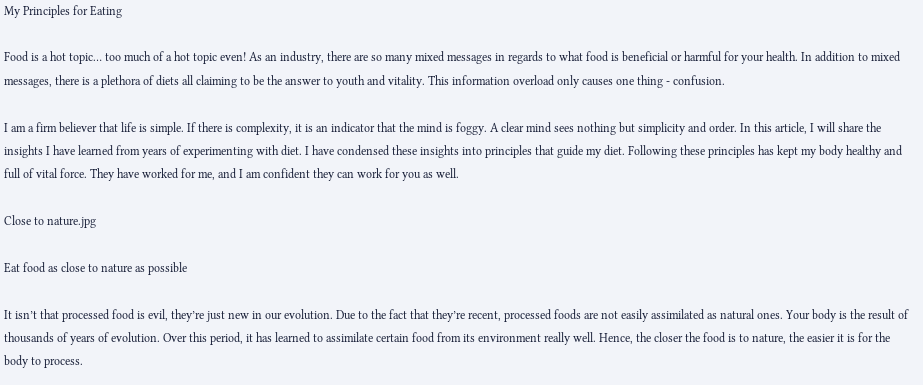My Principles for Eating

Food is a hot topic… too much of a hot topic even! As an industry, there are so many mixed messages in regards to what food is beneficial or harmful for your health. In addition to mixed messages, there is a plethora of diets all claiming to be the answer to youth and vitality. This information overload only causes one thing - confusion.

I am a firm believer that life is simple. If there is complexity, it is an indicator that the mind is foggy. A clear mind sees nothing but simplicity and order. In this article, I will share the insights I have learned from years of experimenting with diet. I have condensed these insights into principles that guide my diet. Following these principles has kept my body healthy and full of vital force. They have worked for me, and I am confident they can work for you as well.

Close to nature.jpg

Eat food as close to nature as possible

It isn’t that processed food is evil, they’re just new in our evolution. Due to the fact that they’re recent, processed foods are not easily assimilated as natural ones. Your body is the result of thousands of years of evolution. Over this period, it has learned to assimilate certain food from its environment really well. Hence, the closer the food is to nature, the easier it is for the body to process.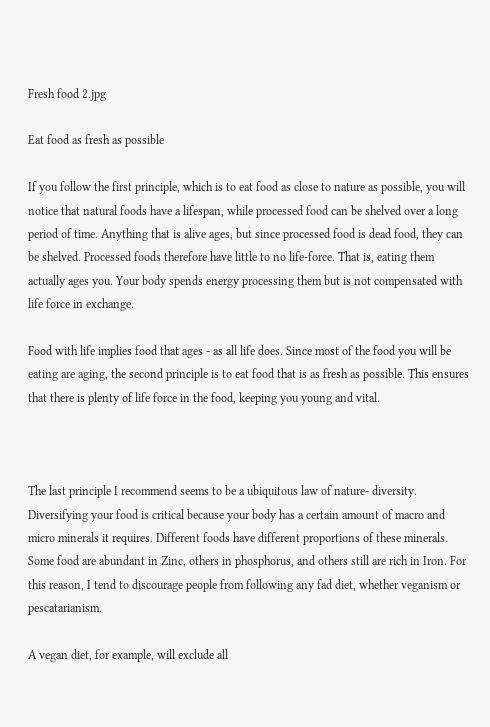Fresh food 2.jpg

Eat food as fresh as possible

If you follow the first principle, which is to eat food as close to nature as possible, you will notice that natural foods have a lifespan, while processed food can be shelved over a long period of time. Anything that is alive ages, but since processed food is dead food, they can be shelved. Processed foods therefore have little to no life-force. That is, eating them actually ages you. Your body spends energy processing them but is not compensated with life force in exchange.

Food with life implies food that ages - as all life does. Since most of the food you will be eating are aging, the second principle is to eat food that is as fresh as possible. This ensures that there is plenty of life force in the food, keeping you young and vital.



The last principle I recommend seems to be a ubiquitous law of nature- diversity. Diversifying your food is critical because your body has a certain amount of macro and micro minerals it requires. Different foods have different proportions of these minerals. Some food are abundant in Zinc, others in phosphorus, and others still are rich in Iron. For this reason, I tend to discourage people from following any fad diet, whether veganism or pescatarianism.

A vegan diet, for example, will exclude all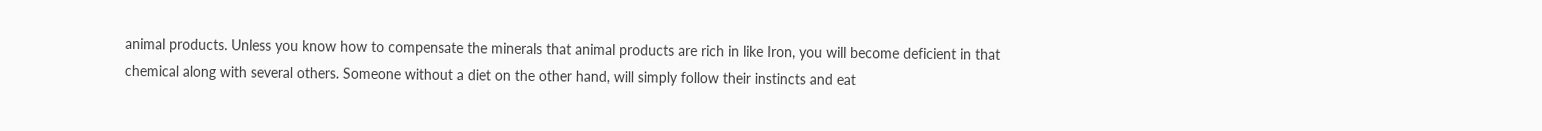animal products. Unless you know how to compensate the minerals that animal products are rich in like Iron, you will become deficient in that chemical along with several others. Someone without a diet on the other hand, will simply follow their instincts and eat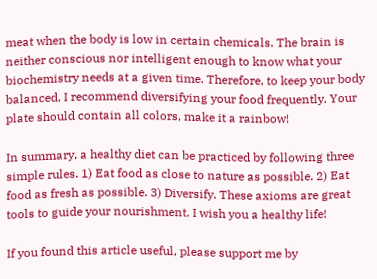meat when the body is low in certain chemicals. The brain is neither conscious nor intelligent enough to know what your biochemistry needs at a given time. Therefore, to keep your body balanced, I recommend diversifying your food frequently. Your plate should contain all colors, make it a rainbow!

In summary, a healthy diet can be practiced by following three simple rules. 1) Eat food as close to nature as possible. 2) Eat food as fresh as possible. 3) Diversify. These axioms are great tools to guide your nourishment. I wish you a healthy life!

If you found this article useful, please support me by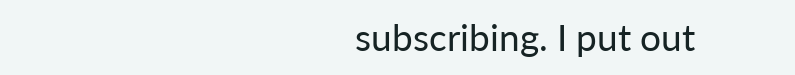subscribing. I put out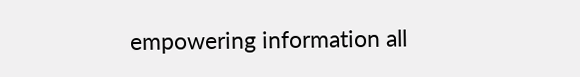empowering information all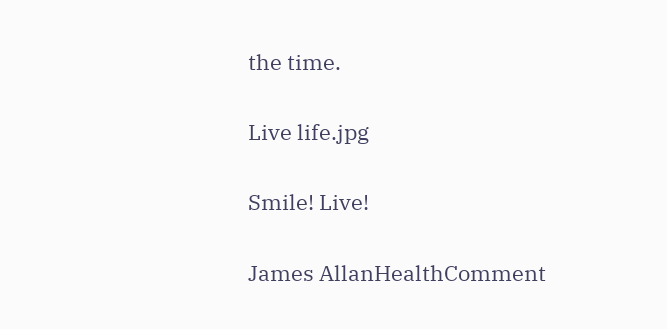the time.

Live life.jpg

Smile! Live!

James AllanHealthComment